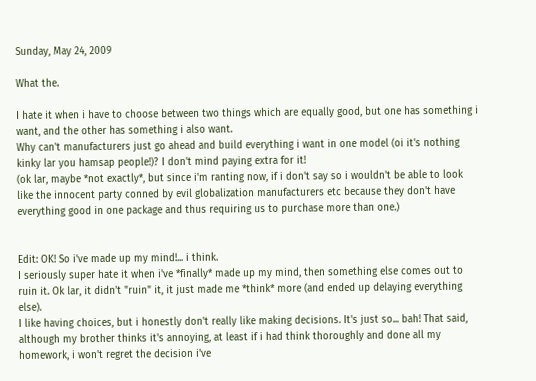Sunday, May 24, 2009

What the.

I hate it when i have to choose between two things which are equally good, but one has something i want, and the other has something i also want.
Why can't manufacturers just go ahead and build everything i want in one model (oi it's nothing kinky lar you hamsap people!)? I don't mind paying extra for it!
(ok lar, maybe *not exactly*, but since i'm ranting now, if i don't say so i wouldn't be able to look like the innocent party conned by evil globalization manufacturers etc because they don't have everything good in one package and thus requiring us to purchase more than one.)


Edit: OK! So i've made up my mind!... i think.
I seriously super hate it when i've *finally* made up my mind, then something else comes out to ruin it. Ok lar, it didn't "ruin" it, it just made me *think* more (and ended up delaying everything else).
I like having choices, but i honestly don't really like making decisions. It's just so... bah! That said, although my brother thinks it's annoying, at least if i had think thoroughly and done all my homework, i won't regret the decision i've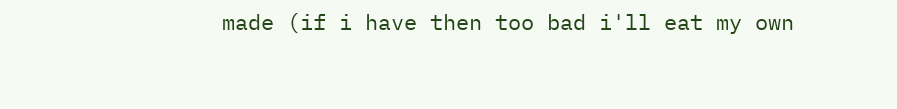made (if i have then too bad i'll eat my own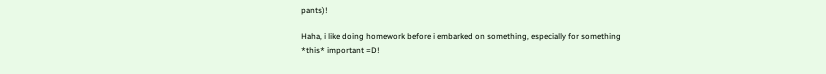pants)!

Haha, i like doing homework before i embarked on something, especially for something *this* important =D!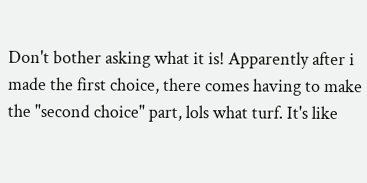Don't bother asking what it is! Apparently after i made the first choice, there comes having to make the "second choice" part, lols what turf. It's like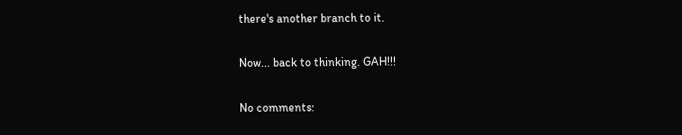there's another branch to it.

Now... back to thinking. GAH!!!

No comments: